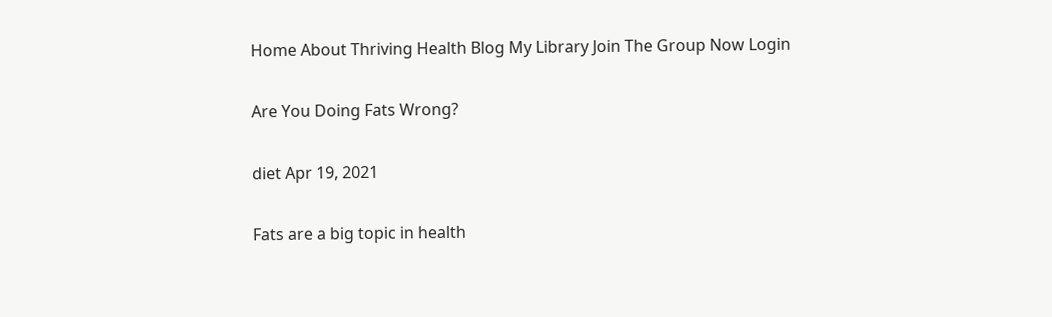Home About Thriving Health Blog My Library Join The Group Now Login

Are You Doing Fats Wrong?

diet Apr 19, 2021

Fats are a big topic in health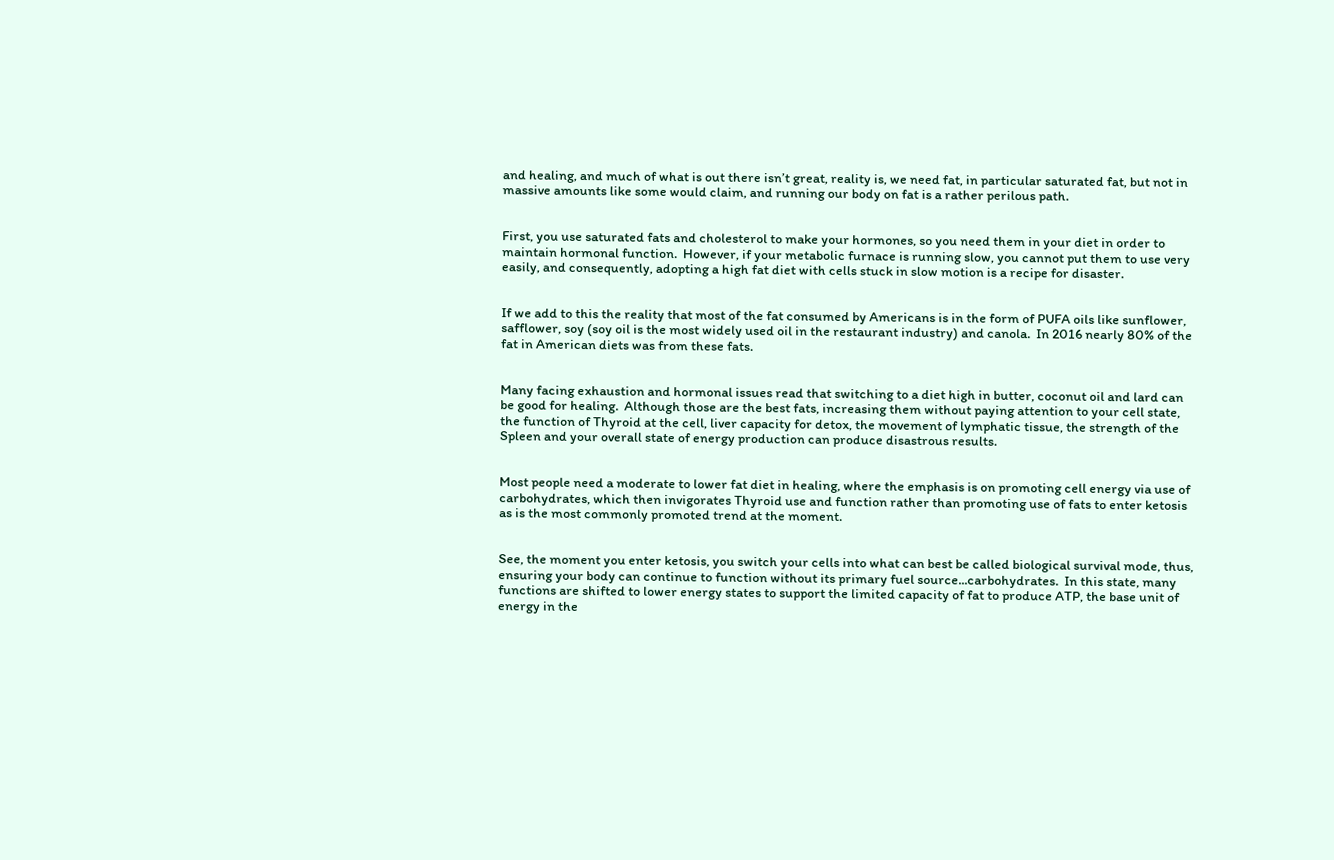and healing, and much of what is out there isn’t great, reality is, we need fat, in particular saturated fat, but not in massive amounts like some would claim, and running our body on fat is a rather perilous path.


First, you use saturated fats and cholesterol to make your hormones, so you need them in your diet in order to maintain hormonal function.  However, if your metabolic furnace is running slow, you cannot put them to use very easily, and consequently, adopting a high fat diet with cells stuck in slow motion is a recipe for disaster.


If we add to this the reality that most of the fat consumed by Americans is in the form of PUFA oils like sunflower, safflower, soy (soy oil is the most widely used oil in the restaurant industry) and canola.  In 2016 nearly 80% of the fat in American diets was from these fats.


Many facing exhaustion and hormonal issues read that switching to a diet high in butter, coconut oil and lard can be good for healing.  Although those are the best fats, increasing them without paying attention to your cell state, the function of Thyroid at the cell, liver capacity for detox, the movement of lymphatic tissue, the strength of the Spleen and your overall state of energy production can produce disastrous results.


Most people need a moderate to lower fat diet in healing, where the emphasis is on promoting cell energy via use of carbohydrates, which then invigorates Thyroid use and function rather than promoting use of fats to enter ketosis as is the most commonly promoted trend at the moment.


See, the moment you enter ketosis, you switch your cells into what can best be called biological survival mode, thus, ensuring your body can continue to function without its primary fuel source...carbohydrates.  In this state, many functions are shifted to lower energy states to support the limited capacity of fat to produce ATP, the base unit of energy in the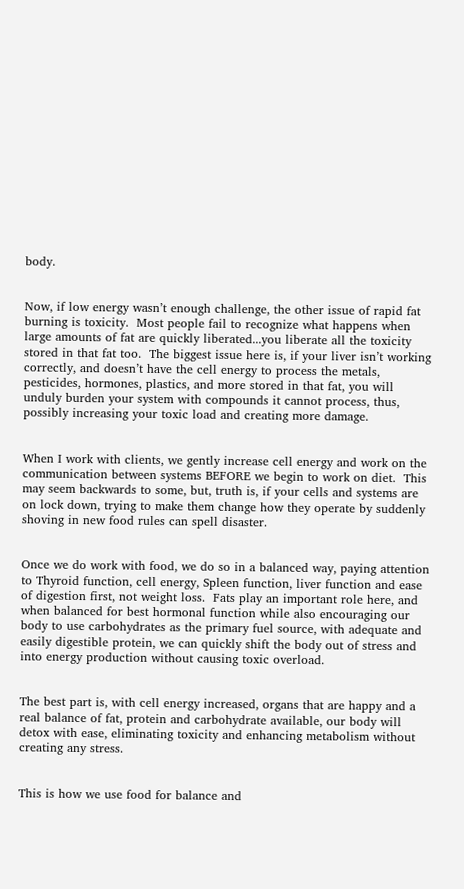body.


Now, if low energy wasn’t enough challenge, the other issue of rapid fat burning is toxicity.  Most people fail to recognize what happens when large amounts of fat are quickly liberated...you liberate all the toxicity stored in that fat too.  The biggest issue here is, if your liver isn’t working correctly, and doesn’t have the cell energy to process the metals, pesticides, hormones, plastics, and more stored in that fat, you will unduly burden your system with compounds it cannot process, thus, possibly increasing your toxic load and creating more damage.


When I work with clients, we gently increase cell energy and work on the communication between systems BEFORE we begin to work on diet.  This may seem backwards to some, but, truth is, if your cells and systems are on lock down, trying to make them change how they operate by suddenly shoving in new food rules can spell disaster.


Once we do work with food, we do so in a balanced way, paying attention to Thyroid function, cell energy, Spleen function, liver function and ease of digestion first, not weight loss.  Fats play an important role here, and when balanced for best hormonal function while also encouraging our body to use carbohydrates as the primary fuel source, with adequate and easily digestible protein, we can quickly shift the body out of stress and into energy production without causing toxic overload.


The best part is, with cell energy increased, organs that are happy and a real balance of fat, protein and carbohydrate available, our body will detox with ease, eliminating toxicity and enhancing metabolism without creating any stress.


This is how we use food for balance and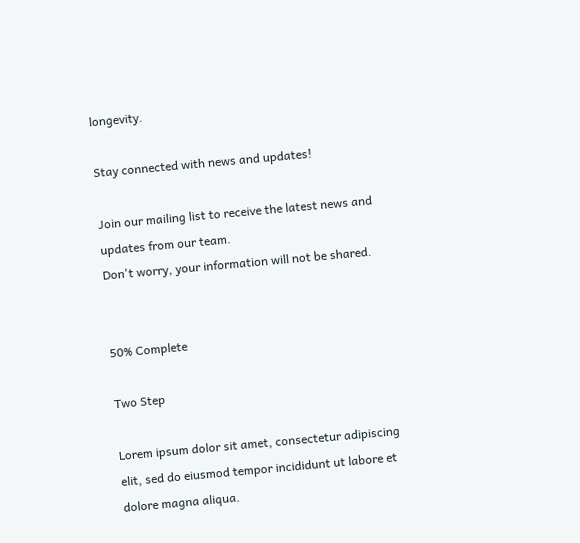longevity.

Stay connected with news and updates!

Join our mailing list to receive the latest news and updates from our team.
Don't worry, your information will not be shared.


50% Complete

Two Step

Lorem ipsum dolor sit amet, consectetur adipiscing elit, sed do eiusmod tempor incididunt ut labore et dolore magna aliqua.